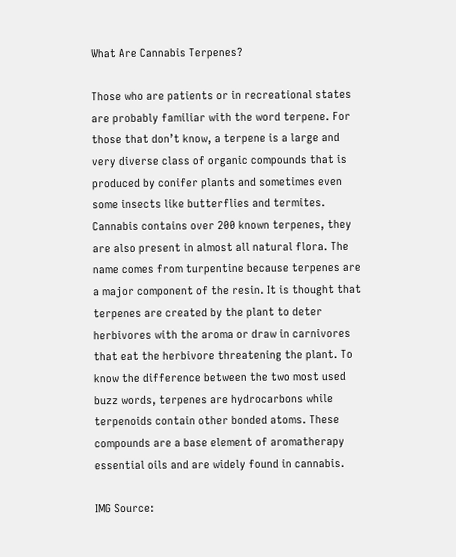What Are Cannabis Terpenes?

Those who are patients or in recreational states are probably familiar with the word terpene. For those that don’t know, a terpene is a large and very diverse class of organic compounds that is produced by conifer plants and sometimes even some insects like butterflies and termites. Cannabis contains over 200 known terpenes, they are also present in almost all natural flora. The name comes from turpentine because terpenes are a major component of the resin. It is thought that terpenes are created by the plant to deter herbivores with the aroma or draw in carnivores that eat the herbivore threatening the plant. To know the difference between the two most used buzz words, terpenes are hydrocarbons while terpenoids contain other bonded atoms. These compounds are a base element of aromatherapy essential oils and are widely found in cannabis.

IMG Source: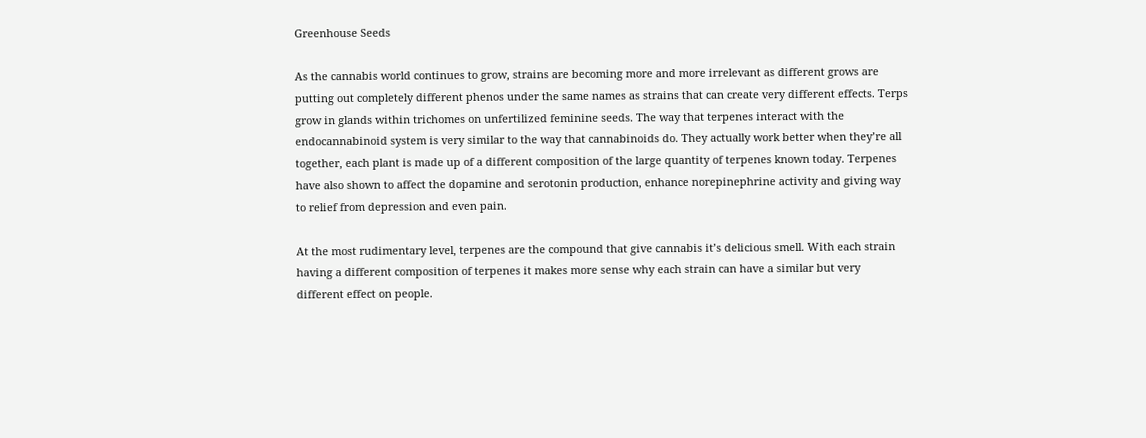Greenhouse Seeds

As the cannabis world continues to grow, strains are becoming more and more irrelevant as different grows are putting out completely different phenos under the same names as strains that can create very different effects. Terps grow in glands within trichomes on unfertilized feminine seeds. The way that terpenes interact with the endocannabinoid system is very similar to the way that cannabinoids do. They actually work better when they’re all together, each plant is made up of a different composition of the large quantity of terpenes known today. Terpenes have also shown to affect the dopamine and serotonin production, enhance norepinephrine activity and giving way to relief from depression and even pain.

At the most rudimentary level, terpenes are the compound that give cannabis it’s delicious smell. With each strain having a different composition of terpenes it makes more sense why each strain can have a similar but very different effect on people.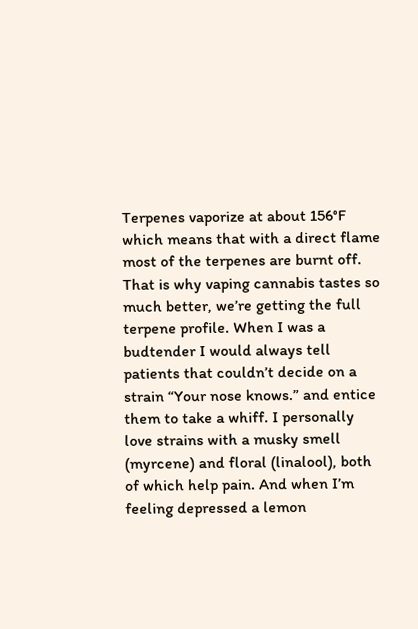Terpenes vaporize at about 156°F which means that with a direct flame most of the terpenes are burnt off. That is why vaping cannabis tastes so much better, we’re getting the full terpene profile. When I was a budtender I would always tell patients that couldn’t decide on a strain “Your nose knows.” and entice them to take a whiff. I personally love strains with a musky smell (myrcene) and floral (linalool), both of which help pain. And when I’m feeling depressed a lemon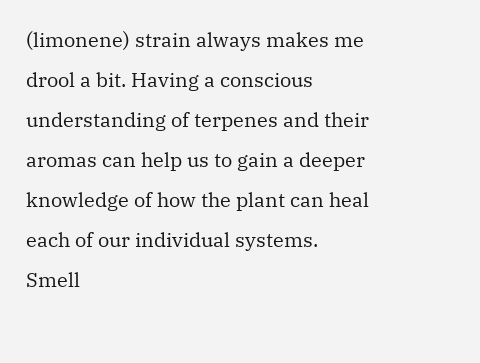(limonene) strain always makes me drool a bit. Having a conscious understanding of terpenes and their aromas can help us to gain a deeper knowledge of how the plant can heal each of our individual systems.
Smell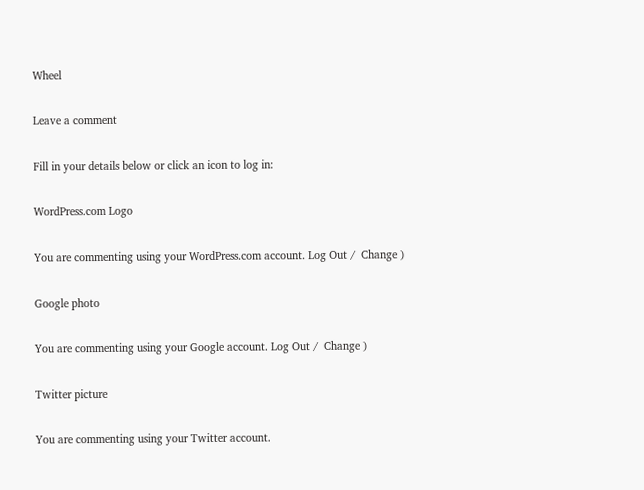Wheel

Leave a comment

Fill in your details below or click an icon to log in:

WordPress.com Logo

You are commenting using your WordPress.com account. Log Out /  Change )

Google photo

You are commenting using your Google account. Log Out /  Change )

Twitter picture

You are commenting using your Twitter account.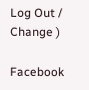Log Out /  Change )

Facebook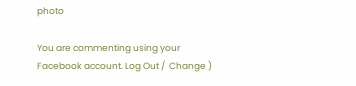photo

You are commenting using your Facebook account. Log Out /  Change )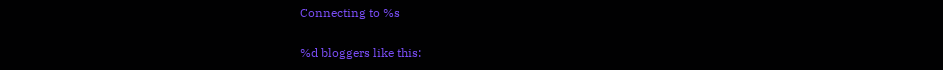Connecting to %s

%d bloggers like this: